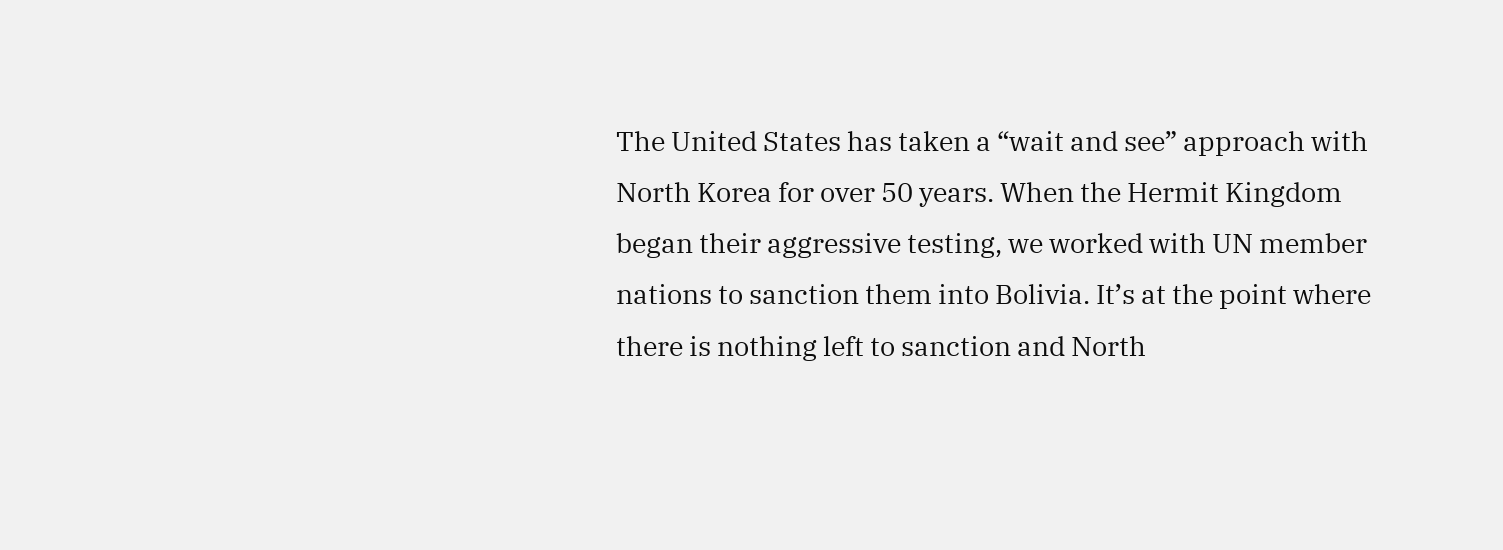The United States has taken a “wait and see” approach with North Korea for over 50 years. When the Hermit Kingdom began their aggressive testing, we worked with UN member nations to sanction them into Bolivia. It’s at the point where there is nothing left to sanction and North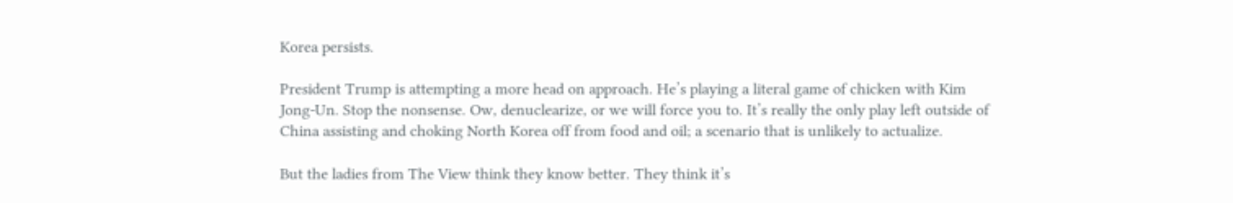Korea persists.

President Trump is attempting a more head on approach. He’s playing a literal game of chicken with Kim Jong-Un. Stop the nonsense. Ow, denuclearize, or we will force you to. It’s really the only play left outside of China assisting and choking North Korea off from food and oil; a scenario that is unlikely to actualize.

But the ladies from The View think they know better. They think it’s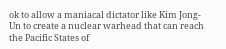ok to allow a maniacal dictator like Kim Jong-Un to create a nuclear warhead that can reach the Pacific States of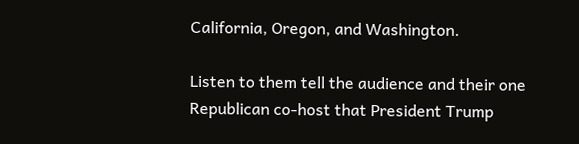California, Oregon, and Washington.

Listen to them tell the audience and their one Republican co-host that President Trump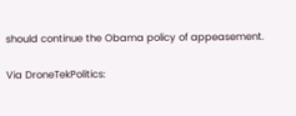should continue the Obama policy of appeasement.

Via DroneTekPolitics: